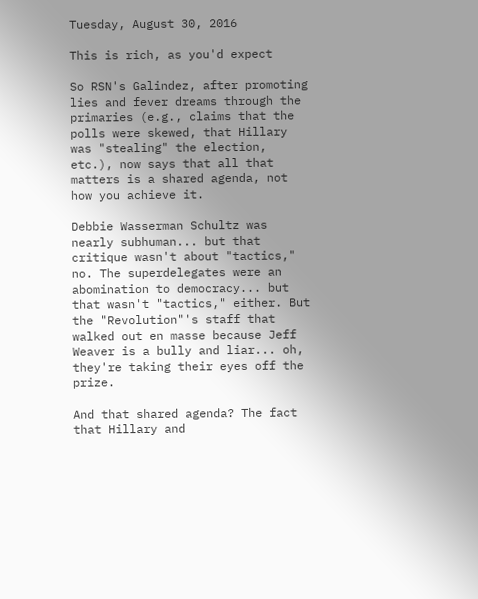Tuesday, August 30, 2016

This is rich, as you'd expect

So RSN's Galindez, after promoting lies and fever dreams through the primaries (e.g., claims that the polls were skewed, that Hillary was "stealing" the election, etc.), now says that all that matters is a shared agenda, not how you achieve it.

Debbie Wasserman Schultz was nearly subhuman... but that critique wasn't about "tactics," no. The superdelegates were an abomination to democracy... but that wasn't "tactics," either. But the "Revolution"'s staff that walked out en masse because Jeff Weaver is a bully and liar... oh, they're taking their eyes off the prize.

And that shared agenda? The fact that Hillary and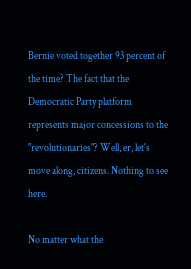Bernie voted together 93 percent of the time? The fact that the Democratic Party platform represents major concessions to the "revolutionaries"? Well, er, let's move along, citizens. Nothing to see here.

No matter what the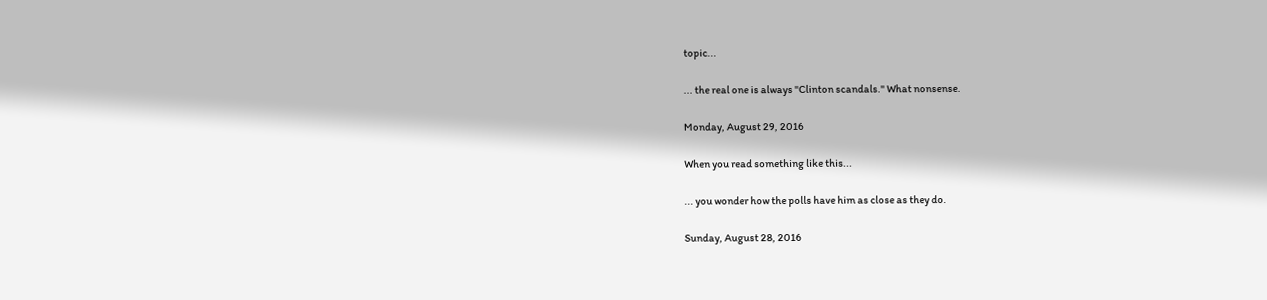topic...

... the real one is always "Clinton scandals." What nonsense.

Monday, August 29, 2016

When you read something like this...

... you wonder how the polls have him as close as they do.

Sunday, August 28, 2016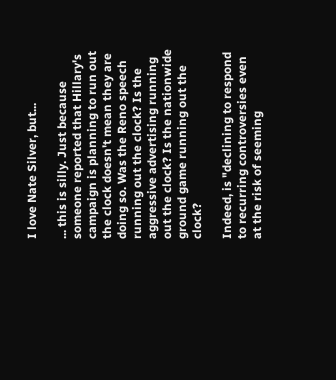I love Nate Silver, but...

... this is silly. Just because someone reported that Hillary's campaign is planning to run out the clock doesn't mean they are doing so. Was the Reno speech running out the clock? Is the aggressive advertising running out the clock? Is the nationwide ground game running out the clock?

Indeed, is "declining to respond to recurring controversies even at the risk of seeming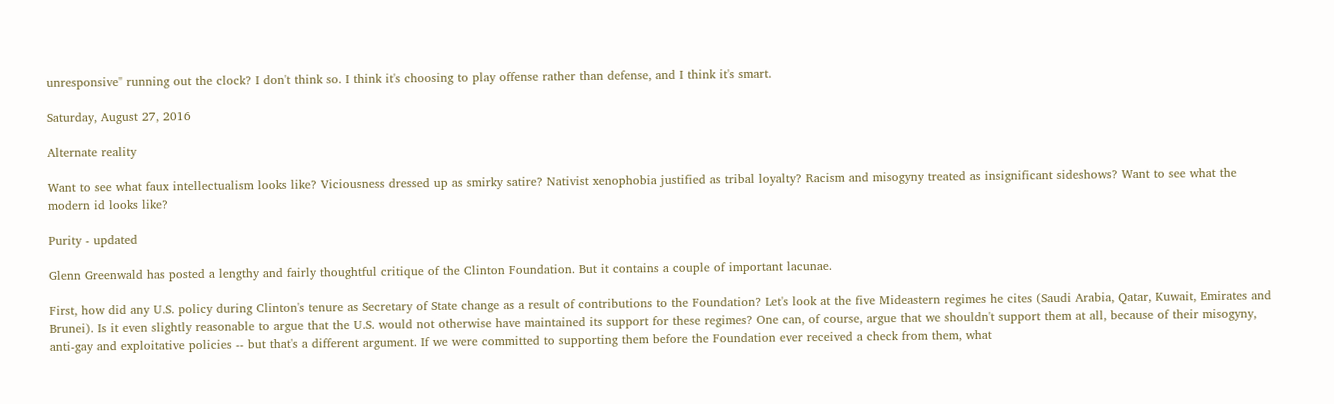unresponsive" running out the clock? I don't think so. I think it's choosing to play offense rather than defense, and I think it's smart.

Saturday, August 27, 2016

Alternate reality

Want to see what faux intellectualism looks like? Viciousness dressed up as smirky satire? Nativist xenophobia justified as tribal loyalty? Racism and misogyny treated as insignificant sideshows? Want to see what the modern id looks like?

Purity - updated

Glenn Greenwald has posted a lengthy and fairly thoughtful critique of the Clinton Foundation. But it contains a couple of important lacunae.

First, how did any U.S. policy during Clinton's tenure as Secretary of State change as a result of contributions to the Foundation? Let's look at the five Mideastern regimes he cites (Saudi Arabia, Qatar, Kuwait, Emirates and Brunei). Is it even slightly reasonable to argue that the U.S. would not otherwise have maintained its support for these regimes? One can, of course, argue that we shouldn't support them at all, because of their misogyny, anti-gay and exploitative policies -- but that's a different argument. If we were committed to supporting them before the Foundation ever received a check from them, what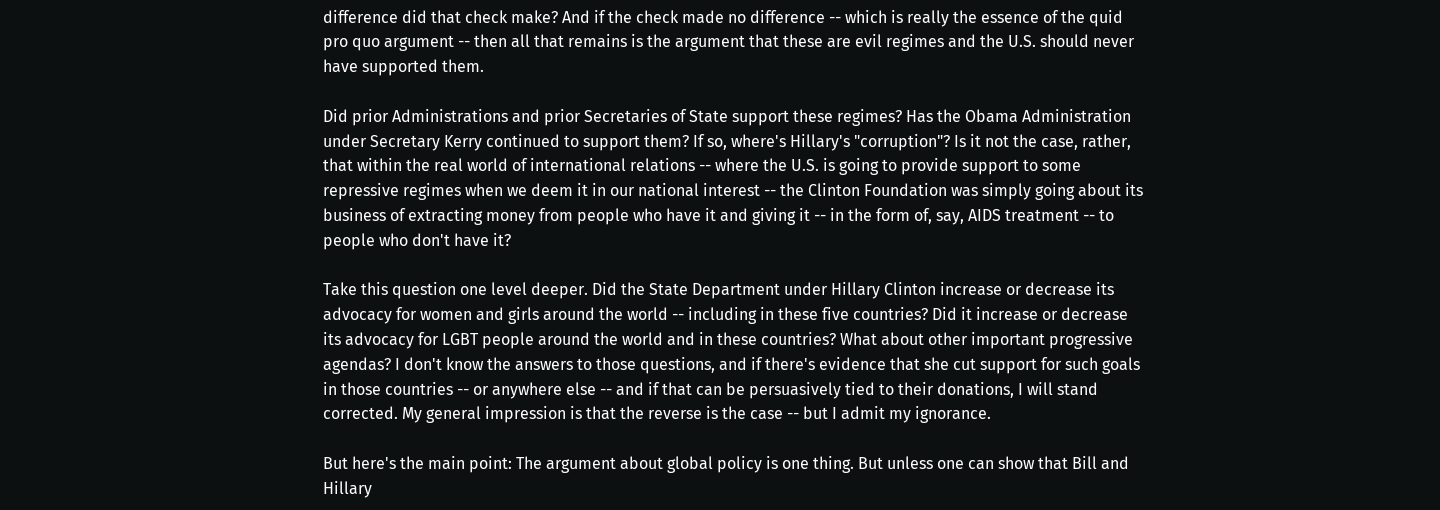difference did that check make? And if the check made no difference -- which is really the essence of the quid pro quo argument -- then all that remains is the argument that these are evil regimes and the U.S. should never have supported them.

Did prior Administrations and prior Secretaries of State support these regimes? Has the Obama Administration under Secretary Kerry continued to support them? If so, where's Hillary's "corruption"? Is it not the case, rather, that within the real world of international relations -- where the U.S. is going to provide support to some repressive regimes when we deem it in our national interest -- the Clinton Foundation was simply going about its business of extracting money from people who have it and giving it -- in the form of, say, AIDS treatment -- to people who don't have it?

Take this question one level deeper. Did the State Department under Hillary Clinton increase or decrease its advocacy for women and girls around the world -- including in these five countries? Did it increase or decrease its advocacy for LGBT people around the world and in these countries? What about other important progressive agendas? I don't know the answers to those questions, and if there's evidence that she cut support for such goals in those countries -- or anywhere else -- and if that can be persuasively tied to their donations, I will stand corrected. My general impression is that the reverse is the case -- but I admit my ignorance.

But here's the main point: The argument about global policy is one thing. But unless one can show that Bill and Hillary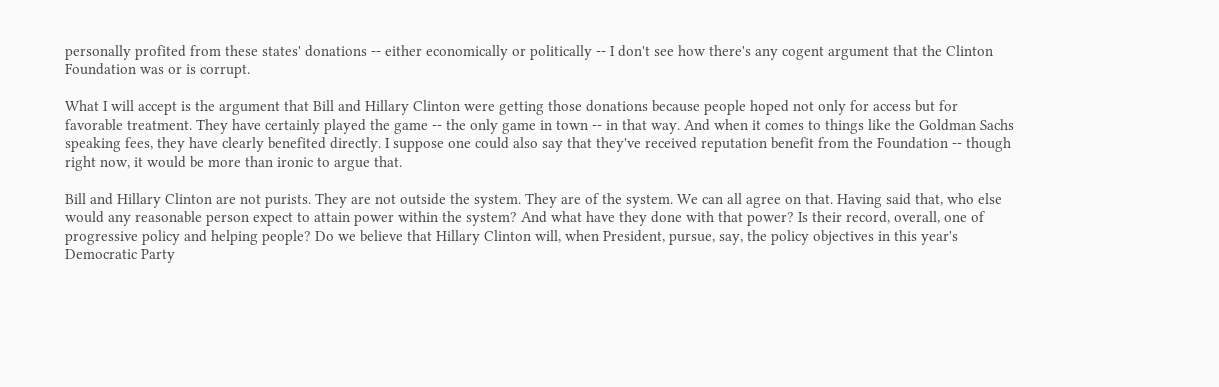personally profited from these states' donations -- either economically or politically -- I don't see how there's any cogent argument that the Clinton Foundation was or is corrupt.

What I will accept is the argument that Bill and Hillary Clinton were getting those donations because people hoped not only for access but for favorable treatment. They have certainly played the game -- the only game in town -- in that way. And when it comes to things like the Goldman Sachs speaking fees, they have clearly benefited directly. I suppose one could also say that they've received reputation benefit from the Foundation -- though right now, it would be more than ironic to argue that.

Bill and Hillary Clinton are not purists. They are not outside the system. They are of the system. We can all agree on that. Having said that, who else would any reasonable person expect to attain power within the system? And what have they done with that power? Is their record, overall, one of progressive policy and helping people? Do we believe that Hillary Clinton will, when President, pursue, say, the policy objectives in this year's Democratic Party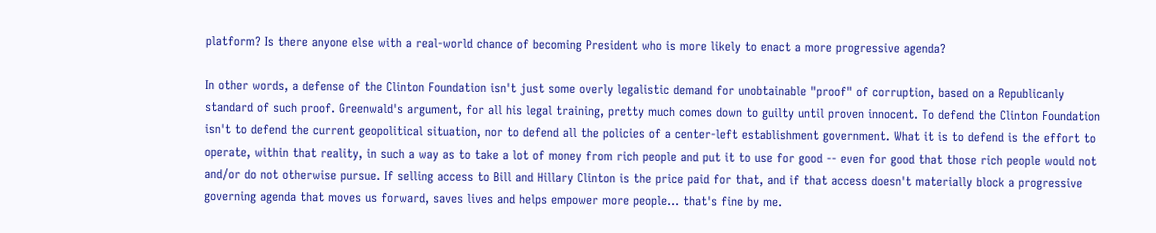platform? Is there anyone else with a real-world chance of becoming President who is more likely to enact a more progressive agenda?

In other words, a defense of the Clinton Foundation isn't just some overly legalistic demand for unobtainable "proof" of corruption, based on a Republicanly standard of such proof. Greenwald's argument, for all his legal training, pretty much comes down to guilty until proven innocent. To defend the Clinton Foundation isn't to defend the current geopolitical situation, nor to defend all the policies of a center-left establishment government. What it is to defend is the effort to operate, within that reality, in such a way as to take a lot of money from rich people and put it to use for good -- even for good that those rich people would not and/or do not otherwise pursue. If selling access to Bill and Hillary Clinton is the price paid for that, and if that access doesn't materially block a progressive governing agenda that moves us forward, saves lives and helps empower more people... that's fine by me.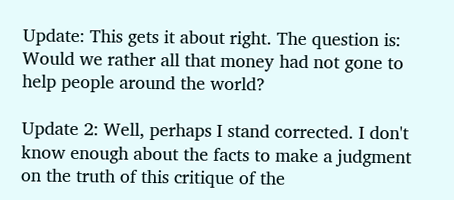Update: This gets it about right. The question is: Would we rather all that money had not gone to help people around the world?

Update 2: Well, perhaps I stand corrected. I don't know enough about the facts to make a judgment on the truth of this critique of the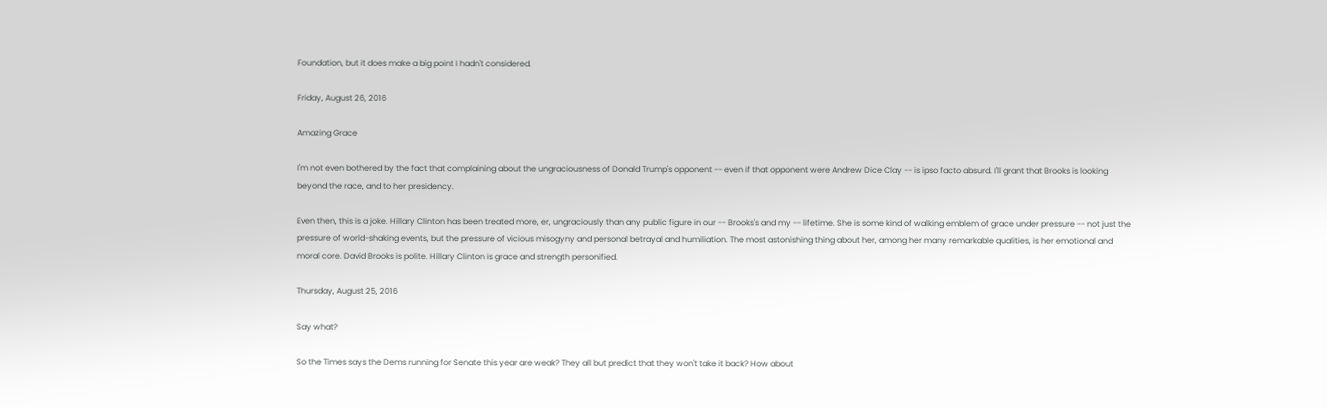Foundation, but it does make a big point I hadn't considered.

Friday, August 26, 2016

Amazing Grace

I'm not even bothered by the fact that complaining about the ungraciousness of Donald Trump's opponent -- even if that opponent were Andrew Dice Clay -- is ipso facto absurd. I'll grant that Brooks is looking beyond the race, and to her presidency.

Even then, this is a joke. Hillary Clinton has been treated more, er, ungraciously than any public figure in our -- Brooks's and my -- lifetime. She is some kind of walking emblem of grace under pressure -- not just the pressure of world-shaking events, but the pressure of vicious misogyny and personal betrayal and humiliation. The most astonishing thing about her, among her many remarkable qualities, is her emotional and moral core. David Brooks is polite. Hillary Clinton is grace and strength personified.

Thursday, August 25, 2016

Say what?

So the Times says the Dems running for Senate this year are weak? They all but predict that they won't take it back? How about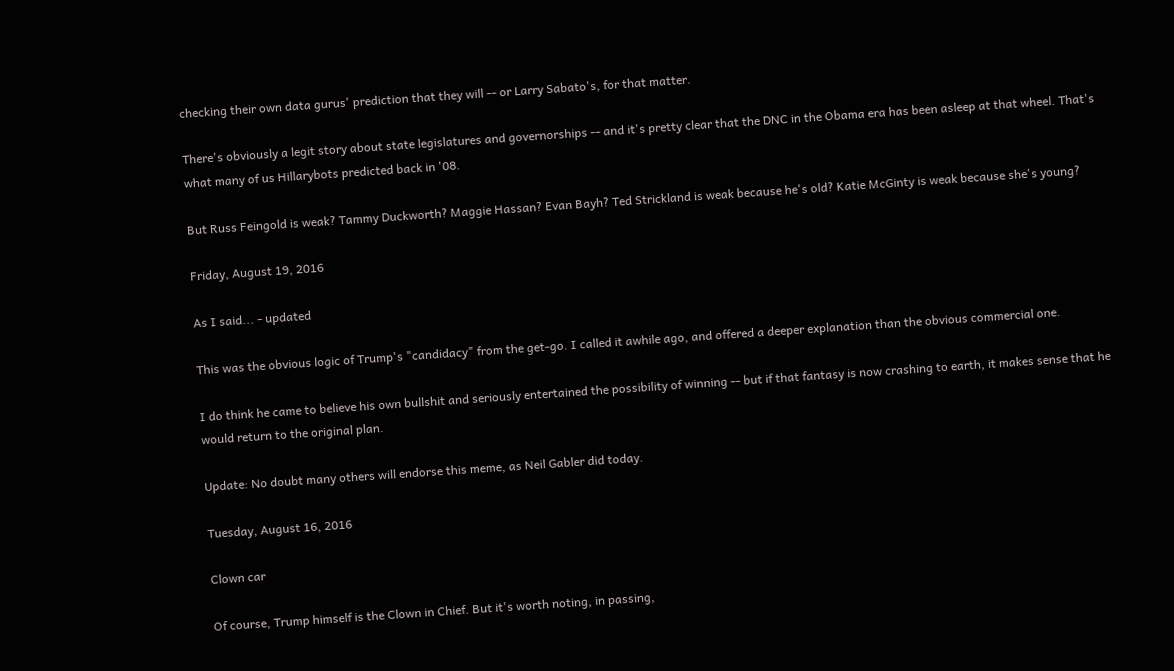checking their own data gurus' prediction that they will -- or Larry Sabato's, for that matter.

There's obviously a legit story about state legislatures and governorships -- and it's pretty clear that the DNC in the Obama era has been asleep at that wheel. That's what many of us Hillarybots predicted back in '08.

But Russ Feingold is weak? Tammy Duckworth? Maggie Hassan? Evan Bayh? Ted Strickland is weak because he's old? Katie McGinty is weak because she's young?

Friday, August 19, 2016

As I said... - updated

This was the obvious logic of Trump's "candidacy" from the get-go. I called it awhile ago, and offered a deeper explanation than the obvious commercial one.

I do think he came to believe his own bullshit and seriously entertained the possibility of winning -- but if that fantasy is now crashing to earth, it makes sense that he would return to the original plan.

Update: No doubt many others will endorse this meme, as Neil Gabler did today.

Tuesday, August 16, 2016

Clown car

Of course, Trump himself is the Clown in Chief. But it's worth noting, in passing,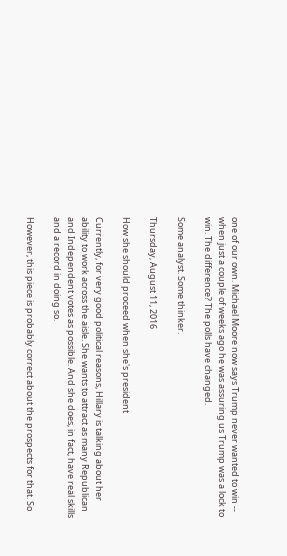one of our own. Michael Moore now says Trump never wanted to win -- when just a couple of weeks ago he was assuring us Trump was a lock to win. The difference? The polls have changed.

Some analyst. Some thinker.

Thursday, August 11, 2016

How she should proceed when she's president

Currently, for very good political reasons, Hillary is talking about her ability to work across the aisle. She wants to attract as many Republican and Independent votes as possible. And she does, in fact, have real skills and a record in doing so.

However, this piece is probably correct about the prospects for that. So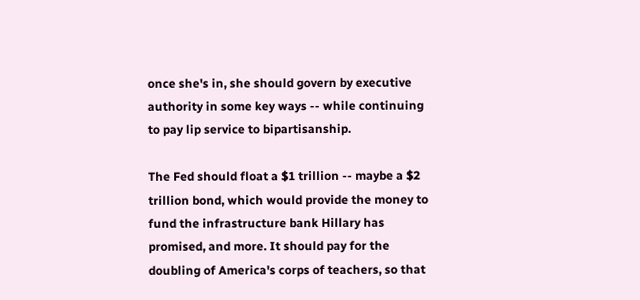once she's in, she should govern by executive authority in some key ways -- while continuing to pay lip service to bipartisanship.

The Fed should float a $1 trillion -- maybe a $2 trillion bond, which would provide the money to fund the infrastructure bank Hillary has promised, and more. It should pay for the doubling of America's corps of teachers, so that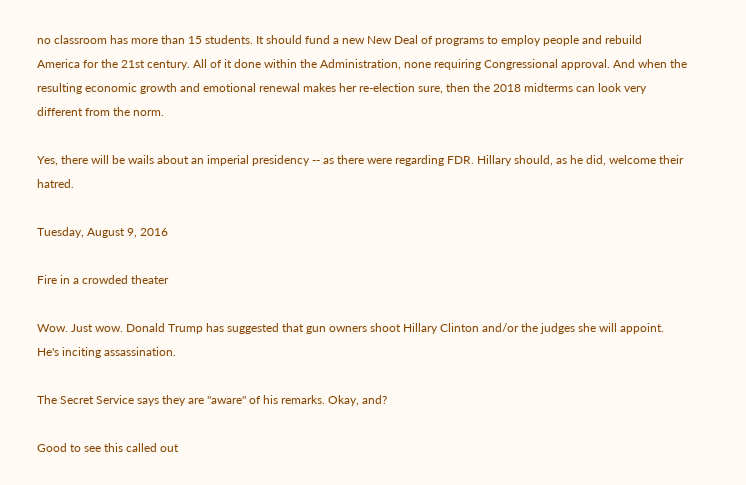no classroom has more than 15 students. It should fund a new New Deal of programs to employ people and rebuild America for the 21st century. All of it done within the Administration, none requiring Congressional approval. And when the resulting economic growth and emotional renewal makes her re-election sure, then the 2018 midterms can look very different from the norm.

Yes, there will be wails about an imperial presidency -- as there were regarding FDR. Hillary should, as he did, welcome their hatred.

Tuesday, August 9, 2016

Fire in a crowded theater

Wow. Just wow. Donald Trump has suggested that gun owners shoot Hillary Clinton and/or the judges she will appoint. He's inciting assassination.

The Secret Service says they are "aware" of his remarks. Okay, and?

Good to see this called out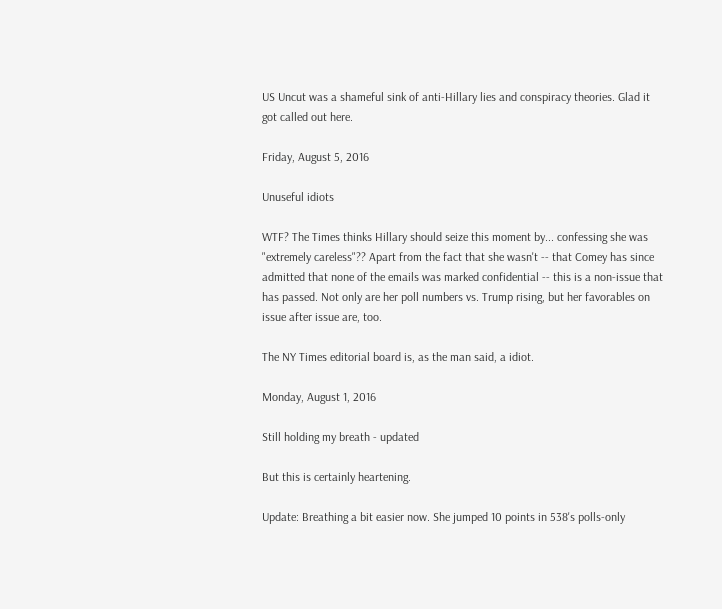US Uncut was a shameful sink of anti-Hillary lies and conspiracy theories. Glad it got called out here.

Friday, August 5, 2016

Unuseful idiots

WTF? The Times thinks Hillary should seize this moment by... confessing she was "extremely careless"?? Apart from the fact that she wasn't -- that Comey has since admitted that none of the emails was marked confidential -- this is a non-issue that has passed. Not only are her poll numbers vs. Trump rising, but her favorables on issue after issue are, too.

The NY Times editorial board is, as the man said, a idiot.

Monday, August 1, 2016

Still holding my breath - updated

But this is certainly heartening.

Update: Breathing a bit easier now. She jumped 10 points in 538's polls-only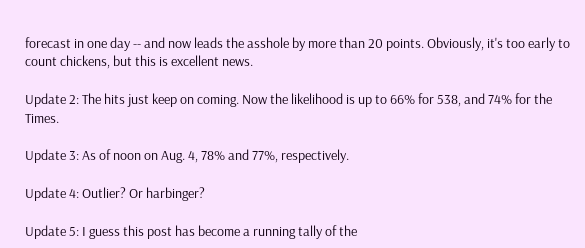forecast in one day -- and now leads the asshole by more than 20 points. Obviously, it's too early to count chickens, but this is excellent news.

Update 2: The hits just keep on coming. Now the likelihood is up to 66% for 538, and 74% for the Times.

Update 3: As of noon on Aug. 4, 78% and 77%, respectively.

Update 4: Outlier? Or harbinger?

Update 5: I guess this post has become a running tally of the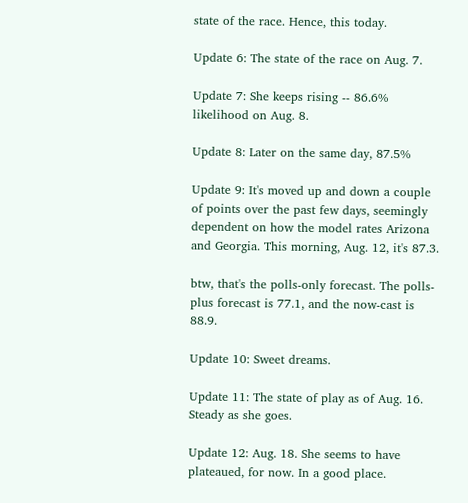state of the race. Hence, this today.

Update 6: The state of the race on Aug. 7.

Update 7: She keeps rising -- 86.6% likelihood on Aug. 8.

Update 8: Later on the same day, 87.5%

Update 9: It's moved up and down a couple of points over the past few days, seemingly dependent on how the model rates Arizona and Georgia. This morning, Aug. 12, it's 87.3.

btw, that's the polls-only forecast. The polls-plus forecast is 77.1, and the now-cast is 88.9.

Update 10: Sweet dreams.

Update 11: The state of play as of Aug. 16. Steady as she goes.

Update 12: Aug. 18. She seems to have plateaued, for now. In a good place.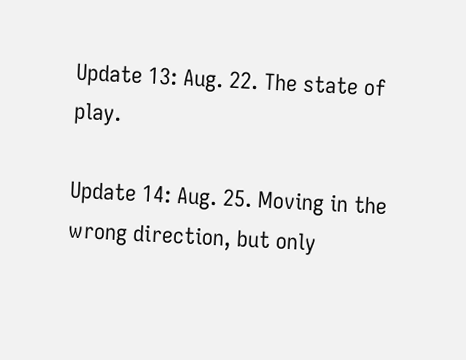Update 13: Aug. 22. The state of play.

Update 14: Aug. 25. Moving in the wrong direction, but only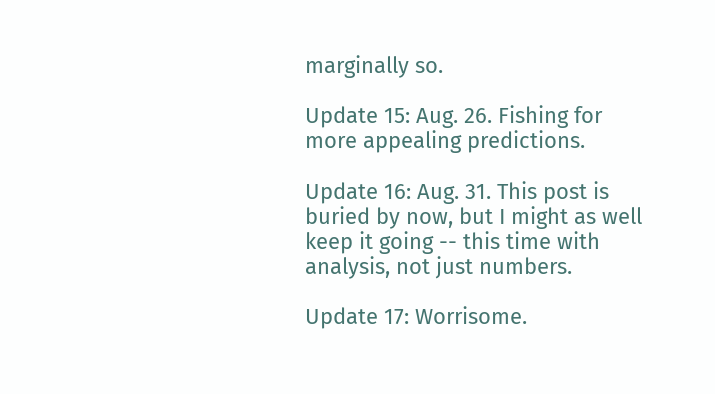marginally so.

Update 15: Aug. 26. Fishing for more appealing predictions.

Update 16: Aug. 31. This post is buried by now, but I might as well keep it going -- this time with analysis, not just numbers.

Update 17: Worrisome.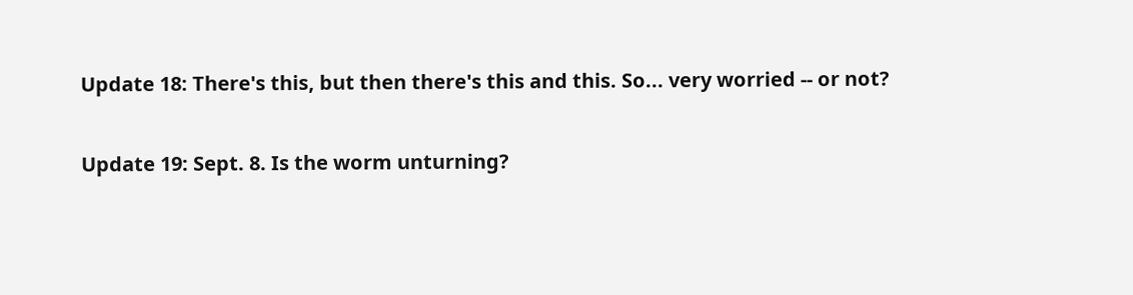Update 18: There's this, but then there's this and this. So... very worried -- or not?

Update 19: Sept. 8. Is the worm unturning?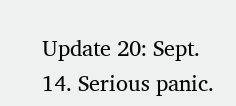Update 20: Sept. 14. Serious panic.